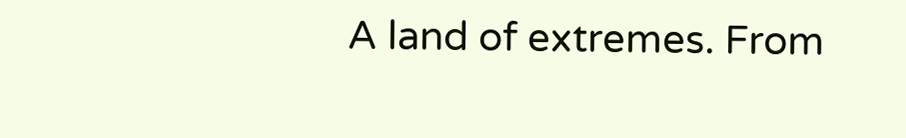A land of extremes. From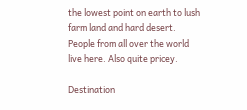the lowest point on earth to lush farm land and hard desert. People from all over the world live here. Also quite pricey.

Destination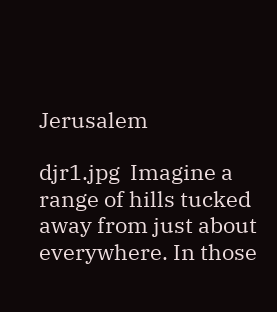Jerusalem

djr1.jpg  Imagine a range of hills tucked away from just about everywhere. In those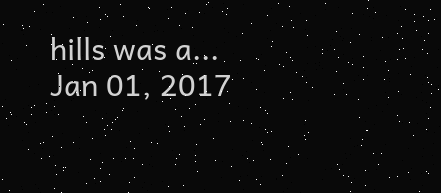hills was a...
Jan 01, 2017